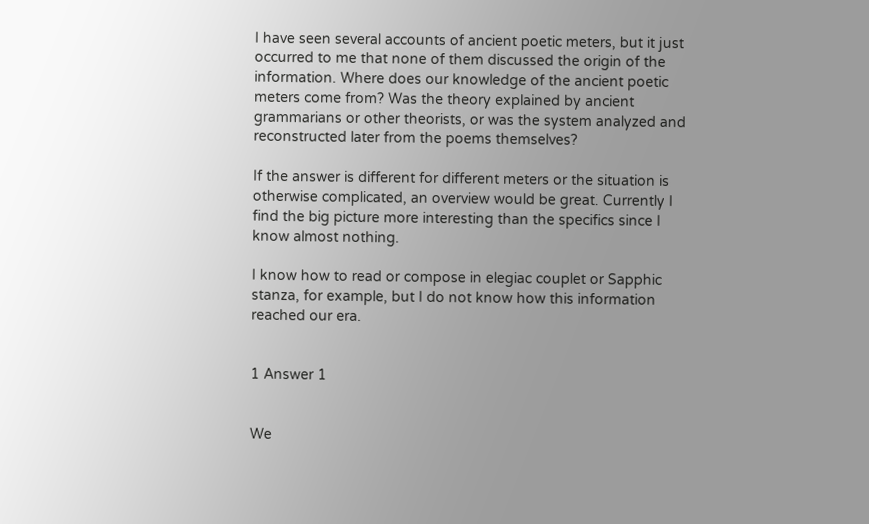I have seen several accounts of ancient poetic meters, but it just occurred to me that none of them discussed the origin of the information. Where does our knowledge of the ancient poetic meters come from? Was the theory explained by ancient grammarians or other theorists, or was the system analyzed and reconstructed later from the poems themselves?

If the answer is different for different meters or the situation is otherwise complicated, an overview would be great. Currently I find the big picture more interesting than the specifics since I know almost nothing.

I know how to read or compose in elegiac couplet or Sapphic stanza, for example, but I do not know how this information reached our era.


1 Answer 1


We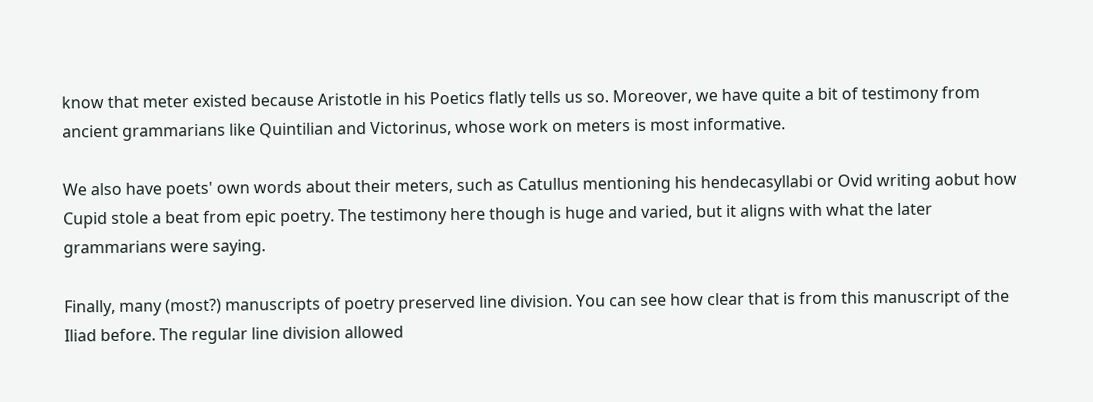know that meter existed because Aristotle in his Poetics flatly tells us so. Moreover, we have quite a bit of testimony from ancient grammarians like Quintilian and Victorinus, whose work on meters is most informative.

We also have poets' own words about their meters, such as Catullus mentioning his hendecasyllabi or Ovid writing aobut how Cupid stole a beat from epic poetry. The testimony here though is huge and varied, but it aligns with what the later grammarians were saying.

Finally, many (most?) manuscripts of poetry preserved line division. You can see how clear that is from this manuscript of the Iliad before. The regular line division allowed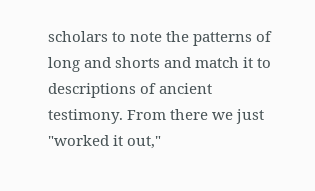scholars to note the patterns of long and shorts and match it to descriptions of ancient testimony. From there we just "worked it out,"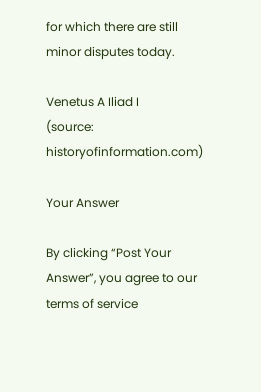for which there are still minor disputes today.

Venetus A Iliad I
(source: historyofinformation.com)

Your Answer

By clicking “Post Your Answer”, you agree to our terms of service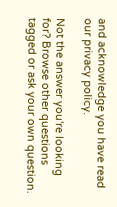and acknowledge you have read our privacy policy.

Not the answer you're looking for? Browse other questions tagged or ask your own question.